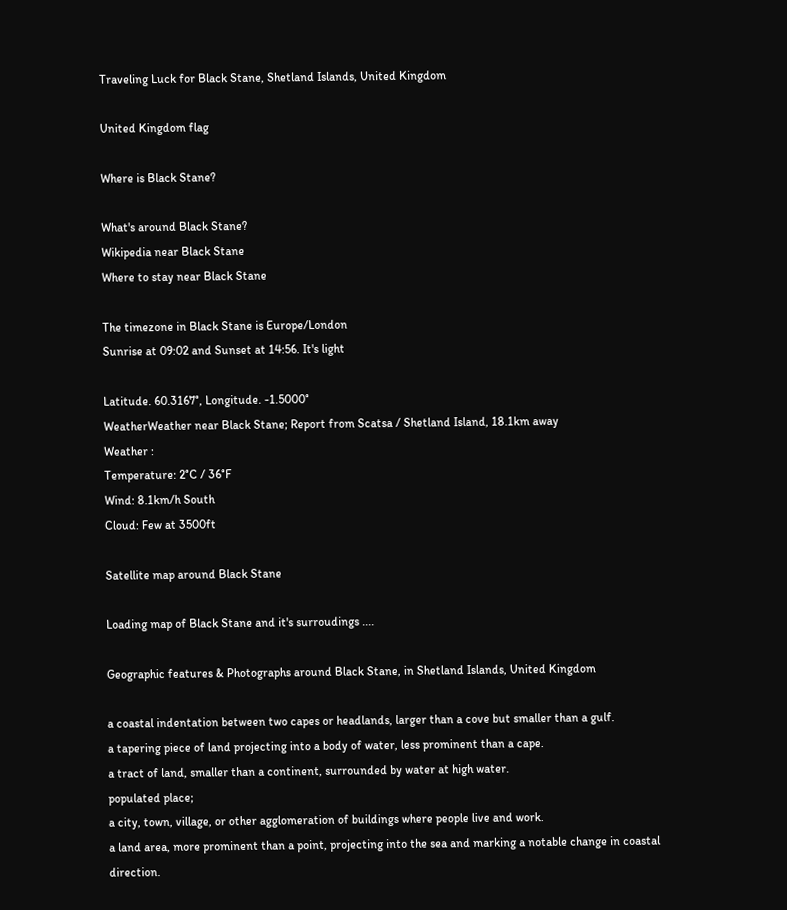Traveling Luck for Black Stane, Shetland Islands, United Kingdom

United Kingdom flag

Where is Black Stane?

What's around Black Stane?
Wikipedia near Black Stane
Where to stay near Black Stane

The timezone in Black Stane is Europe/London
Sunrise at 09:02 and Sunset at 14:56. It's light

Latitude. 60.3167°, Longitude. -1.5000°
WeatherWeather near Black Stane; Report from Scatsa / Shetland Island, 18.1km away
Weather :
Temperature: 2°C / 36°F
Wind: 8.1km/h South
Cloud: Few at 3500ft

Satellite map around Black Stane

Loading map of Black Stane and it's surroudings ....

Geographic features & Photographs around Black Stane, in Shetland Islands, United Kingdom

a coastal indentation between two capes or headlands, larger than a cove but smaller than a gulf.
a tapering piece of land projecting into a body of water, less prominent than a cape.
a tract of land, smaller than a continent, surrounded by water at high water.
populated place;
a city, town, village, or other agglomeration of buildings where people live and work.
a land area, more prominent than a point, projecting into the sea and marking a notable change in coastal direction.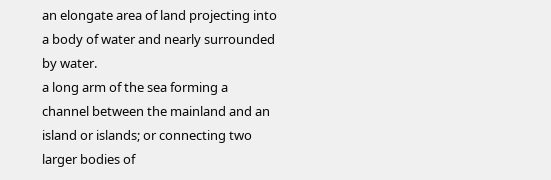an elongate area of land projecting into a body of water and nearly surrounded by water.
a long arm of the sea forming a channel between the mainland and an island or islands; or connecting two larger bodies of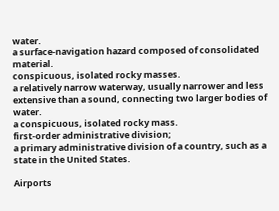water.
a surface-navigation hazard composed of consolidated material.
conspicuous, isolated rocky masses.
a relatively narrow waterway, usually narrower and less extensive than a sound, connecting two larger bodies of water.
a conspicuous, isolated rocky mass.
first-order administrative division;
a primary administrative division of a country, such as a state in the United States.

Airports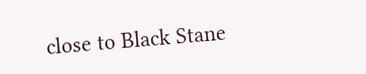close to Black Stane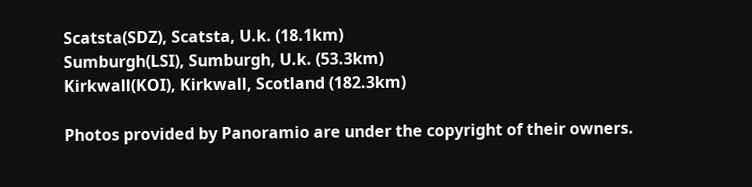Scatsta(SDZ), Scatsta, U.k. (18.1km)
Sumburgh(LSI), Sumburgh, U.k. (53.3km)
Kirkwall(KOI), Kirkwall, Scotland (182.3km)

Photos provided by Panoramio are under the copyright of their owners.